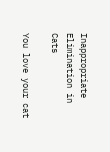Inappropriate Elimination in Cats

You love your cat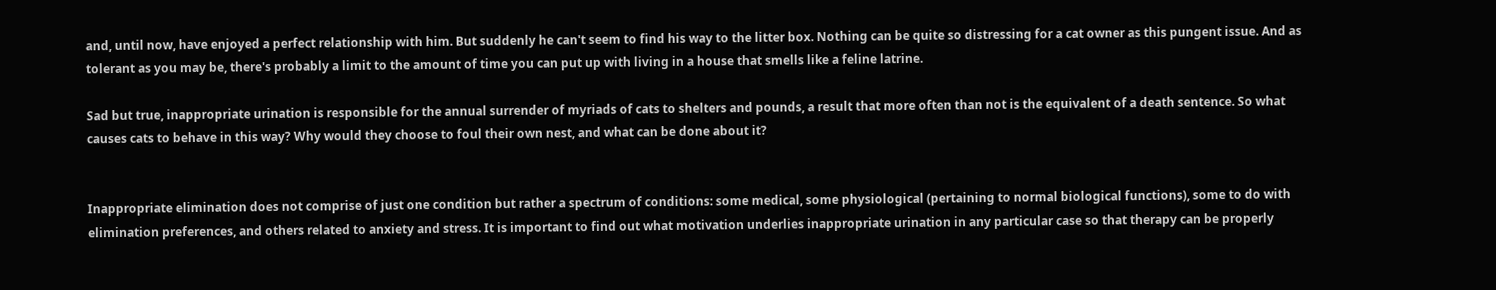and, until now, have enjoyed a perfect relationship with him. But suddenly he can't seem to find his way to the litter box. Nothing can be quite so distressing for a cat owner as this pungent issue. And as tolerant as you may be, there's probably a limit to the amount of time you can put up with living in a house that smells like a feline latrine.

Sad but true, inappropriate urination is responsible for the annual surrender of myriads of cats to shelters and pounds, a result that more often than not is the equivalent of a death sentence. So what causes cats to behave in this way? Why would they choose to foul their own nest, and what can be done about it?


Inappropriate elimination does not comprise of just one condition but rather a spectrum of conditions: some medical, some physiological (pertaining to normal biological functions), some to do with elimination preferences, and others related to anxiety and stress. It is important to find out what motivation underlies inappropriate urination in any particular case so that therapy can be properly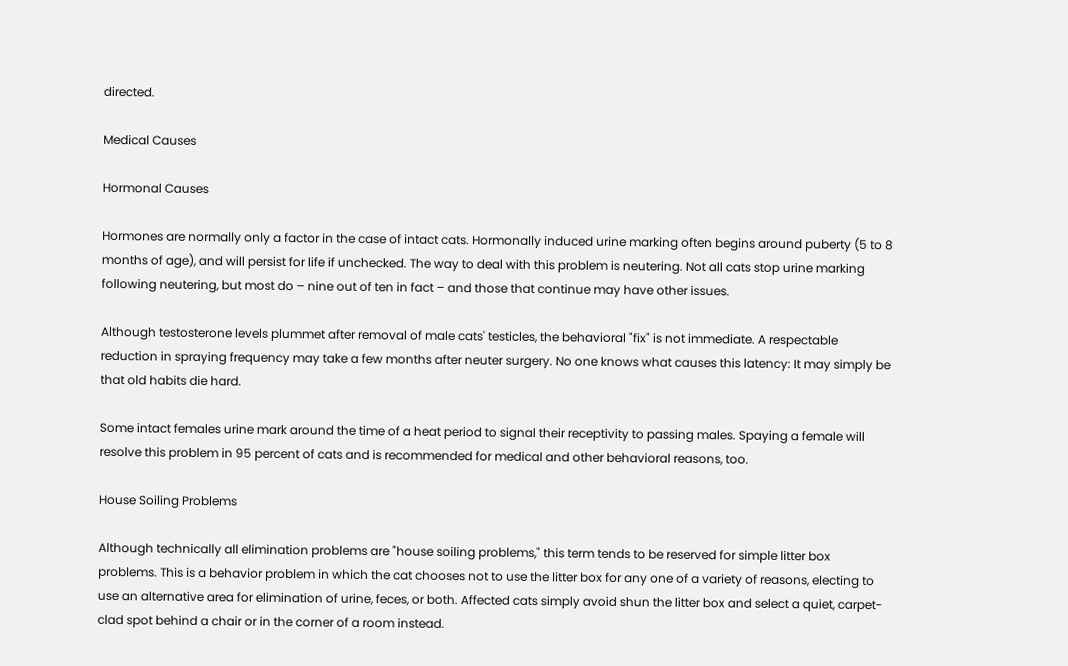directed.

Medical Causes

Hormonal Causes

Hormones are normally only a factor in the case of intact cats. Hormonally induced urine marking often begins around puberty (5 to 8 months of age), and will persist for life if unchecked. The way to deal with this problem is neutering. Not all cats stop urine marking following neutering, but most do – nine out of ten in fact – and those that continue may have other issues.

Although testosterone levels plummet after removal of male cats' testicles, the behavioral "fix" is not immediate. A respectable reduction in spraying frequency may take a few months after neuter surgery. No one knows what causes this latency: It may simply be that old habits die hard.

Some intact females urine mark around the time of a heat period to signal their receptivity to passing males. Spaying a female will resolve this problem in 95 percent of cats and is recommended for medical and other behavioral reasons, too.

House Soiling Problems

Although technically all elimination problems are "house soiling problems," this term tends to be reserved for simple litter box problems. This is a behavior problem in which the cat chooses not to use the litter box for any one of a variety of reasons, electing to use an alternative area for elimination of urine, feces, or both. Affected cats simply avoid shun the litter box and select a quiet, carpet-clad spot behind a chair or in the corner of a room instead.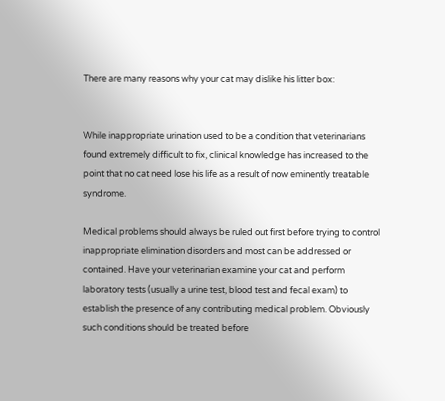There are many reasons why your cat may dislike his litter box:


While inappropriate urination used to be a condition that veterinarians found extremely difficult to fix, clinical knowledge has increased to the point that no cat need lose his life as a result of now eminently treatable syndrome.

Medical problems should always be ruled out first before trying to control inappropriate elimination disorders and most can be addressed or contained. Have your veterinarian examine your cat and perform laboratory tests (usually a urine test, blood test and fecal exam) to establish the presence of any contributing medical problem. Obviously such conditions should be treated before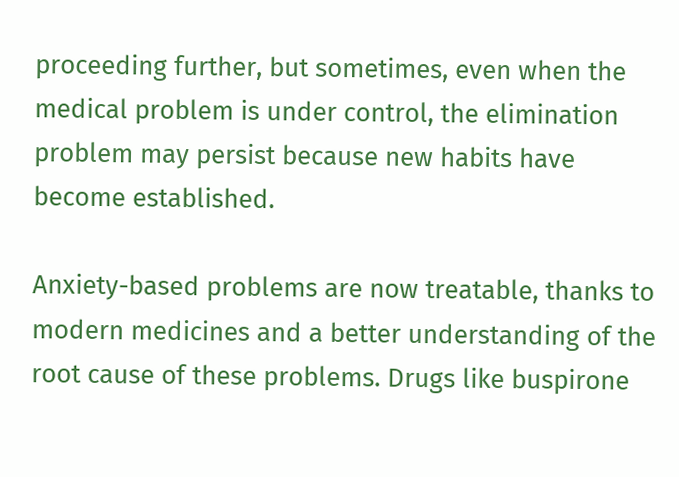proceeding further, but sometimes, even when the medical problem is under control, the elimination problem may persist because new habits have become established.

Anxiety-based problems are now treatable, thanks to modern medicines and a better understanding of the root cause of these problems. Drugs like buspirone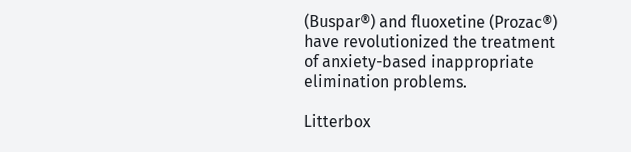(Buspar®) and fluoxetine (Prozac®) have revolutionized the treatment of anxiety-based inappropriate elimination problems.

Litterbox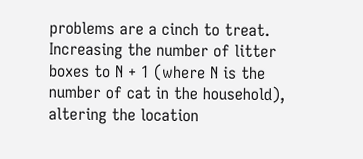problems are a cinch to treat. Increasing the number of litter boxes to N + 1 (where N is the number of cat in the household), altering the location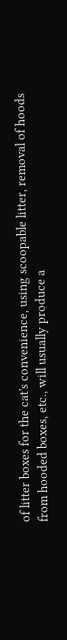of litter boxes for the cat's convenience, using scoopable litter, removal of hoods from hooded boxes, etc., will usually produce a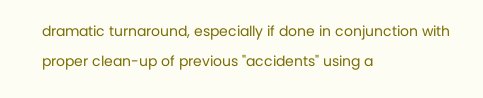dramatic turnaround, especially if done in conjunction with proper clean-up of previous "accidents" using a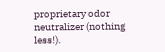proprietary odor neutralizer (nothing less!).